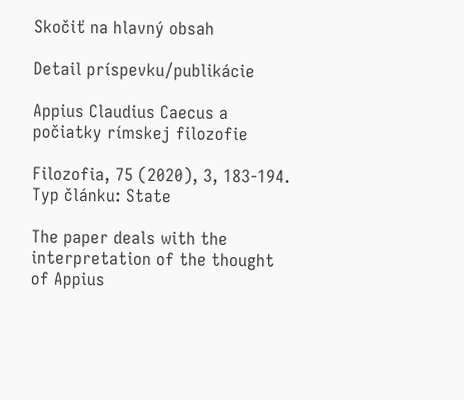Skočiť na hlavný obsah

Detail príspevku/publikácie

Appius Claudius Caecus a počiatky rímskej filozofie

Filozofia, 75 (2020), 3, 183-194.
Typ článku: State

The paper deals with the interpretation of the thought of Appius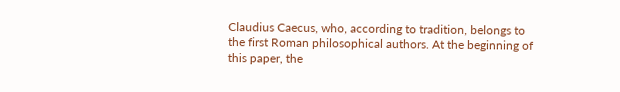Claudius Caecus, who, according to tradition, belongs to the first Roman philosophical authors. At the beginning of this paper, the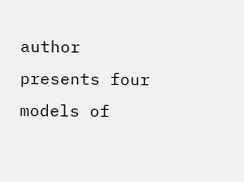author presents four models of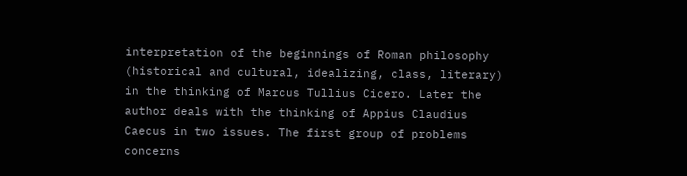interpretation of the beginnings of Roman philosophy (historical and cultural, idealizing, class, literary) in the thinking of Marcus Tullius Cicero. Later the author deals with the thinking of Appius Claudius Caecus in two issues. The first group of problems concerns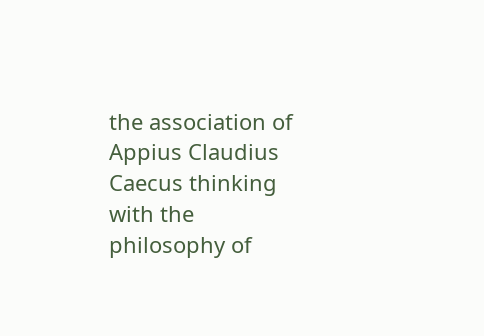the association of Appius Claudius Caecus thinking with the philosophy of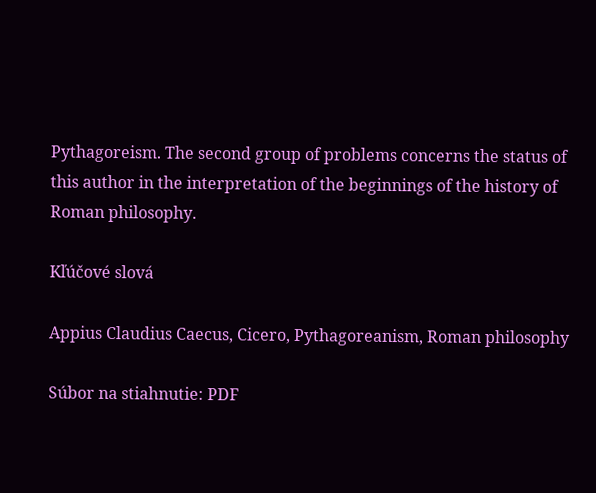Pythagoreism. The second group of problems concerns the status of this author in the interpretation of the beginnings of the history of Roman philosophy.

Kľúčové slová

Appius Claudius Caecus, Cicero, Pythagoreanism, Roman philosophy

Súbor na stiahnutie: PDF